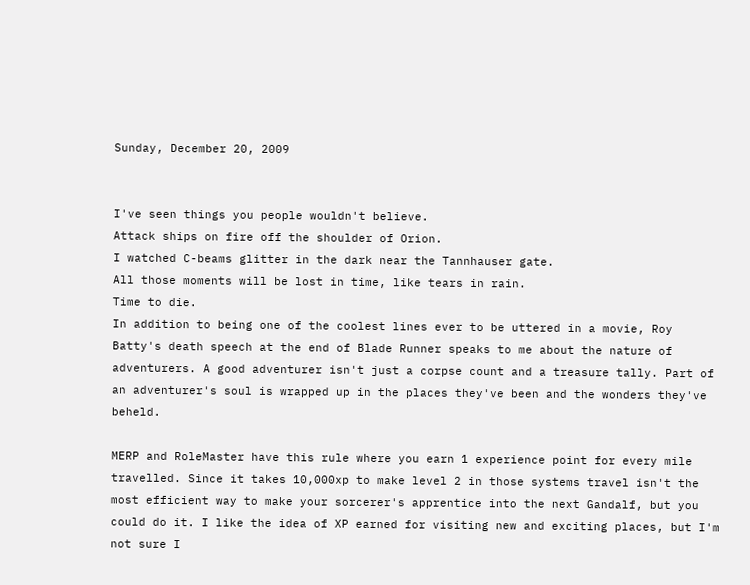Sunday, December 20, 2009


I've seen things you people wouldn't believe.
Attack ships on fire off the shoulder of Orion.
I watched C-beams glitter in the dark near the Tannhauser gate.
All those moments will be lost in time, like tears in rain.
Time to die.
In addition to being one of the coolest lines ever to be uttered in a movie, Roy Batty's death speech at the end of Blade Runner speaks to me about the nature of adventurers. A good adventurer isn't just a corpse count and a treasure tally. Part of an adventurer's soul is wrapped up in the places they've been and the wonders they've beheld.

MERP and RoleMaster have this rule where you earn 1 experience point for every mile travelled. Since it takes 10,000xp to make level 2 in those systems travel isn't the most efficient way to make your sorcerer's apprentice into the next Gandalf, but you could do it. I like the idea of XP earned for visiting new and exciting places, but I'm not sure I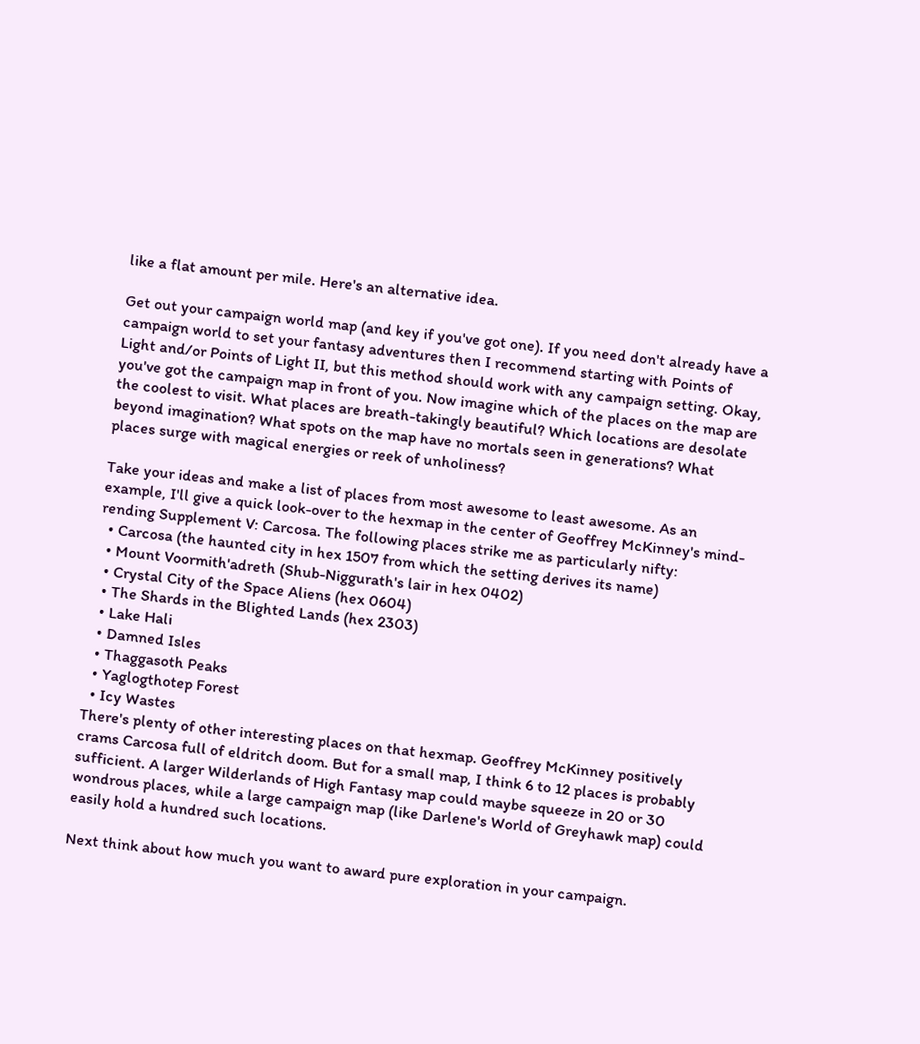like a flat amount per mile. Here's an alternative idea.

Get out your campaign world map (and key if you've got one). If you need don't already have a campaign world to set your fantasy adventures then I recommend starting with Points of Light and/or Points of Light II, but this method should work with any campaign setting. Okay, you've got the campaign map in front of you. Now imagine which of the places on the map are the coolest to visit. What places are breath-takingly beautiful? Which locations are desolate beyond imagination? What spots on the map have no mortals seen in generations? What places surge with magical energies or reek of unholiness?

Take your ideas and make a list of places from most awesome to least awesome. As an example, I'll give a quick look-over to the hexmap in the center of Geoffrey McKinney's mind-rending Supplement V: Carcosa. The following places strike me as particularly nifty:
  • Carcosa (the haunted city in hex 1507 from which the setting derives its name)
  • Mount Voormith'adreth (Shub-Niggurath's lair in hex 0402)
  • Crystal City of the Space Aliens (hex 0604)
  • The Shards in the Blighted Lands (hex 2303)
  • Lake Hali
  • Damned Isles
  • Thaggasoth Peaks
  • Yaglogthotep Forest
  • Icy Wastes
There's plenty of other interesting places on that hexmap. Geoffrey McKinney positively crams Carcosa full of eldritch doom. But for a small map, I think 6 to 12 places is probably sufficient. A larger Wilderlands of High Fantasy map could maybe squeeze in 20 or 30 wondrous places, while a large campaign map (like Darlene's World of Greyhawk map) could easily hold a hundred such locations.

Next think about how much you want to award pure exploration in your campaign.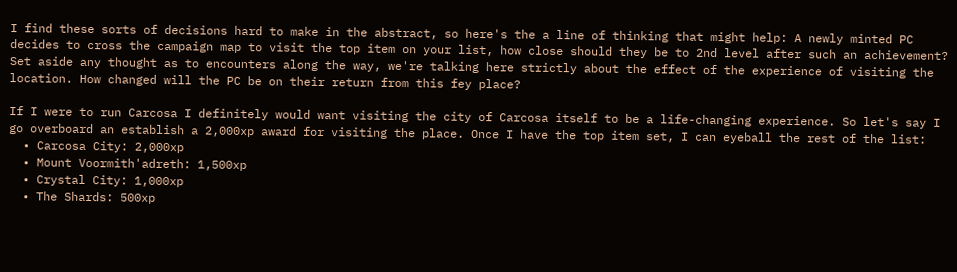I find these sorts of decisions hard to make in the abstract, so here's the a line of thinking that might help: A newly minted PC decides to cross the campaign map to visit the top item on your list, how close should they be to 2nd level after such an achievement? Set aside any thought as to encounters along the way, we're talking here strictly about the effect of the experience of visiting the location. How changed will the PC be on their return from this fey place?

If I were to run Carcosa I definitely would want visiting the city of Carcosa itself to be a life-changing experience. So let's say I go overboard an establish a 2,000xp award for visiting the place. Once I have the top item set, I can eyeball the rest of the list:
  • Carcosa City: 2,000xp
  • Mount Voormith'adreth: 1,500xp
  • Crystal City: 1,000xp
  • The Shards: 500xp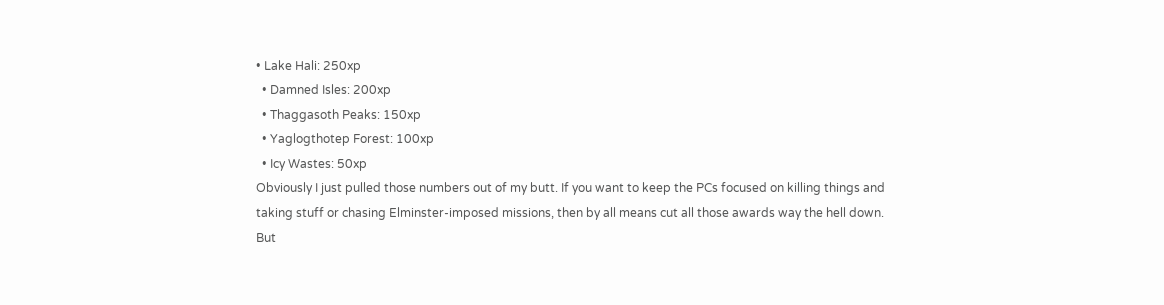• Lake Hali: 250xp
  • Damned Isles: 200xp
  • Thaggasoth Peaks: 150xp
  • Yaglogthotep Forest: 100xp
  • Icy Wastes: 50xp
Obviously I just pulled those numbers out of my butt. If you want to keep the PCs focused on killing things and taking stuff or chasing Elminster-imposed missions, then by all means cut all those awards way the hell down. But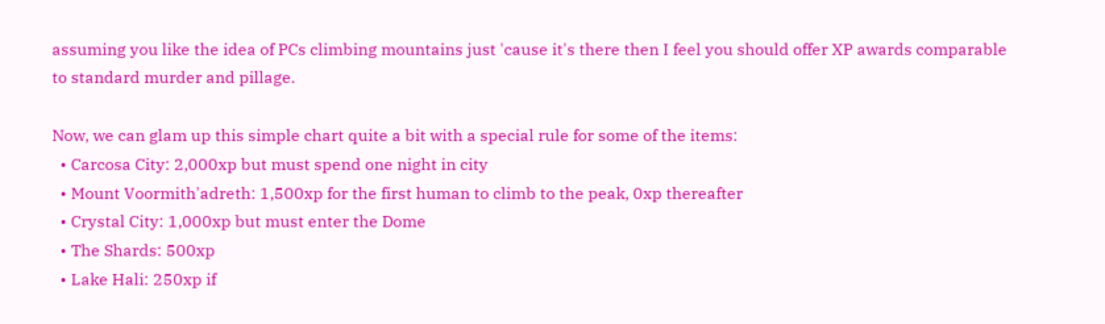assuming you like the idea of PCs climbing mountains just 'cause it's there then I feel you should offer XP awards comparable to standard murder and pillage.

Now, we can glam up this simple chart quite a bit with a special rule for some of the items:
  • Carcosa City: 2,000xp but must spend one night in city
  • Mount Voormith'adreth: 1,500xp for the first human to climb to the peak, 0xp thereafter
  • Crystal City: 1,000xp but must enter the Dome
  • The Shards: 500xp
  • Lake Hali: 250xp if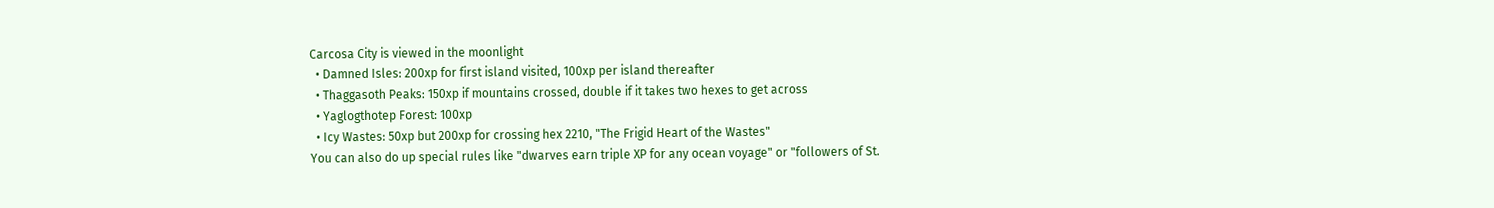Carcosa City is viewed in the moonlight
  • Damned Isles: 200xp for first island visited, 100xp per island thereafter
  • Thaggasoth Peaks: 150xp if mountains crossed, double if it takes two hexes to get across
  • Yaglogthotep Forest: 100xp
  • Icy Wastes: 50xp but 200xp for crossing hex 2210, "The Frigid Heart of the Wastes"
You can also do up special rules like "dwarves earn triple XP for any ocean voyage" or "followers of St.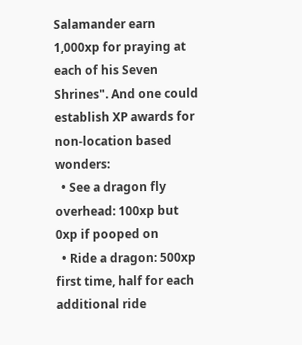Salamander earn 1,000xp for praying at each of his Seven Shrines". And one could establish XP awards for non-location based wonders:
  • See a dragon fly overhead: 100xp but 0xp if pooped on
  • Ride a dragon: 500xp first time, half for each additional ride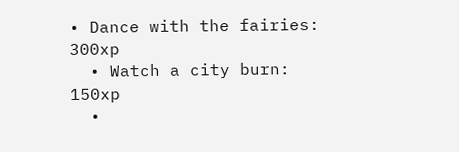• Dance with the fairies: 300xp
  • Watch a city burn: 150xp
  •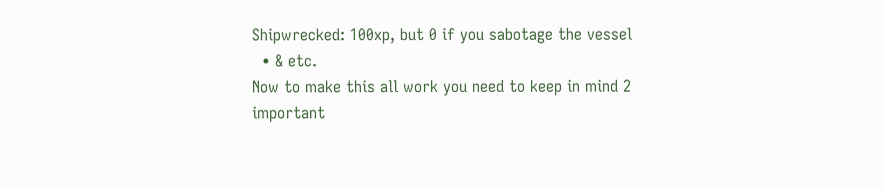Shipwrecked: 100xp, but 0 if you sabotage the vessel
  • & etc.
Now to make this all work you need to keep in mind 2 important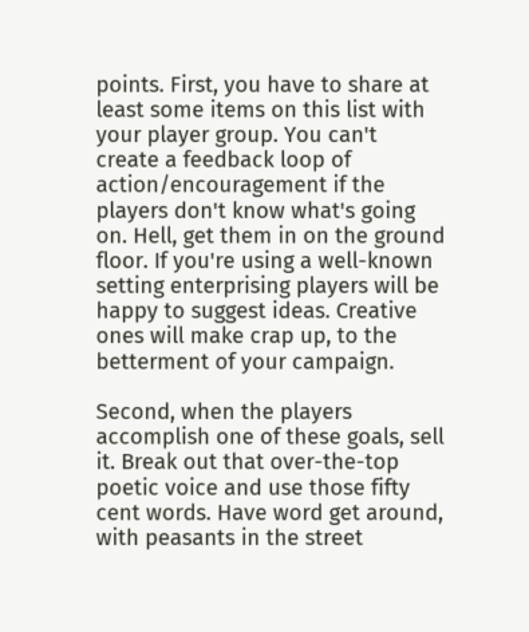points. First, you have to share at least some items on this list with your player group. You can't create a feedback loop of action/encouragement if the players don't know what's going on. Hell, get them in on the ground floor. If you're using a well-known setting enterprising players will be happy to suggest ideas. Creative ones will make crap up, to the betterment of your campaign.

Second, when the players accomplish one of these goals, sell it. Break out that over-the-top poetic voice and use those fifty cent words. Have word get around, with peasants in the street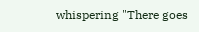whispering "There goes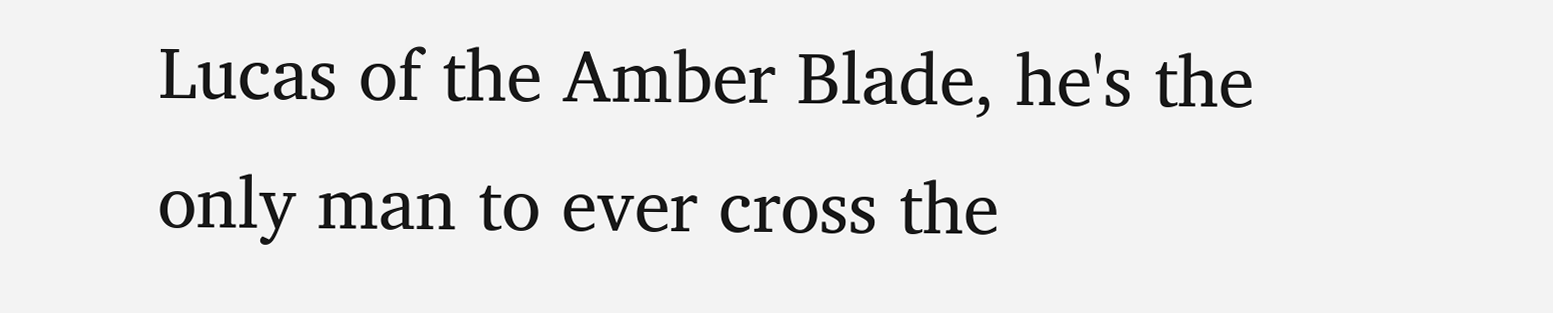Lucas of the Amber Blade, he's the only man to ever cross the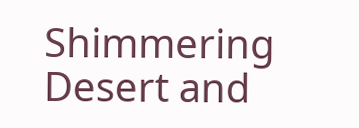Shimmering Desert and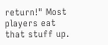return!" Most players eat that stuff up.